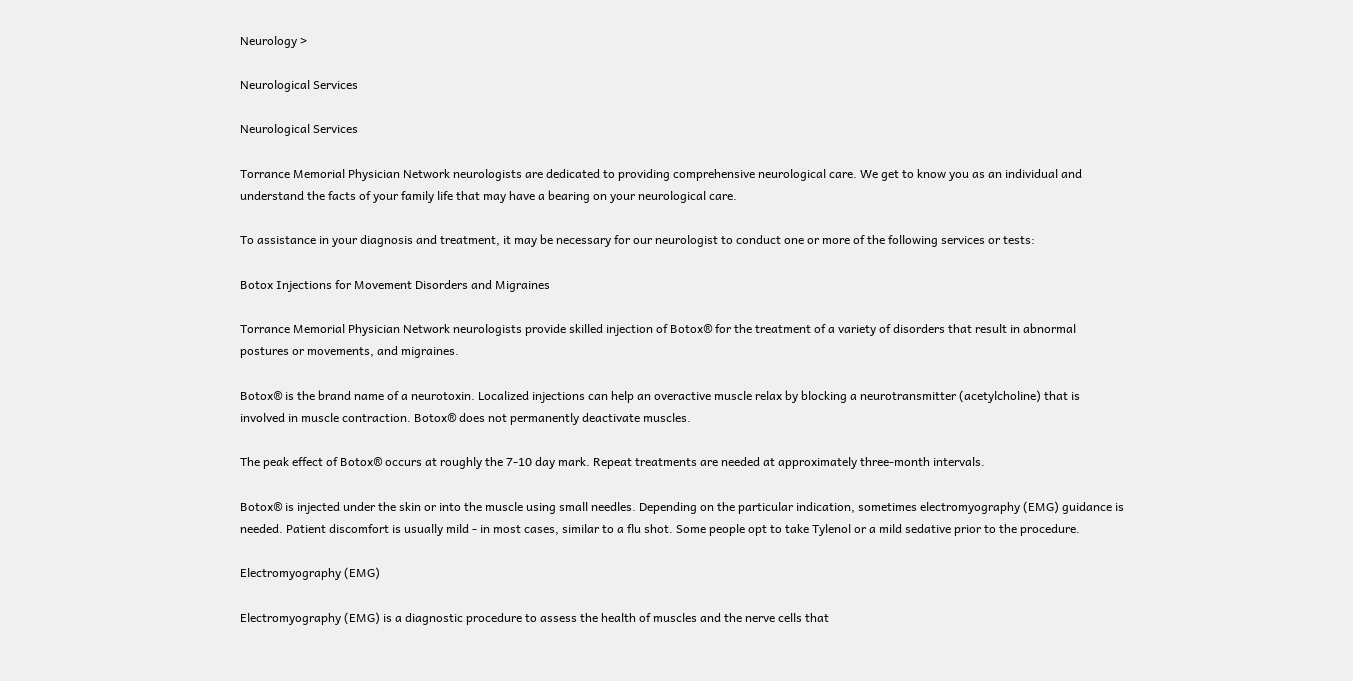Neurology >

Neurological Services

Neurological Services

Torrance Memorial Physician Network neurologists are dedicated to providing comprehensive neurological care. We get to know you as an individual and understand the facts of your family life that may have a bearing on your neurological care.

To assistance in your diagnosis and treatment, it may be necessary for our neurologist to conduct one or more of the following services or tests:

Botox Injections for Movement Disorders and Migraines

Torrance Memorial Physician Network neurologists provide skilled injection of Botox® for the treatment of a variety of disorders that result in abnormal postures or movements, and migraines.

Botox® is the brand name of a neurotoxin. Localized injections can help an overactive muscle relax by blocking a neurotransmitter (acetylcholine) that is involved in muscle contraction. Botox® does not permanently deactivate muscles.

The peak effect of Botox® occurs at roughly the 7-10 day mark. Repeat treatments are needed at approximately three-month intervals.

Botox® is injected under the skin or into the muscle using small needles. Depending on the particular indication, sometimes electromyography (EMG) guidance is needed. Patient discomfort is usually mild - in most cases, similar to a flu shot. Some people opt to take Tylenol or a mild sedative prior to the procedure.

Electromyography (EMG)

Electromyography (EMG) is a diagnostic procedure to assess the health of muscles and the nerve cells that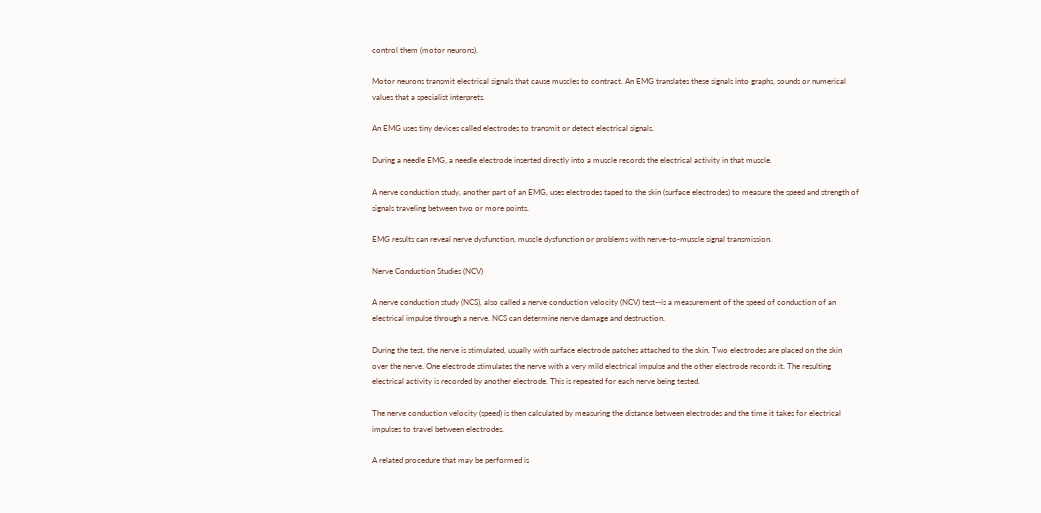control them (motor neurons).

Motor neurons transmit electrical signals that cause muscles to contract. An EMG translates these signals into graphs, sounds or numerical values that a specialist interprets.

An EMG uses tiny devices called electrodes to transmit or detect electrical signals.

During a needle EMG, a needle electrode inserted directly into a muscle records the electrical activity in that muscle.

A nerve conduction study, another part of an EMG, uses electrodes taped to the skin (surface electrodes) to measure the speed and strength of signals traveling between two or more points.

EMG results can reveal nerve dysfunction, muscle dysfunction or problems with nerve-to-muscle signal transmission.

Nerve Conduction Studies (NCV)

A nerve conduction study (NCS), also called a nerve conduction velocity (NCV) test--is a measurement of the speed of conduction of an electrical impulse through a nerve. NCS can determine nerve damage and destruction.

During the test, the nerve is stimulated, usually with surface electrode patches attached to the skin. Two electrodes are placed on the skin over the nerve. One electrode stimulates the nerve with a very mild electrical impulse and the other electrode records it. The resulting electrical activity is recorded by another electrode. This is repeated for each nerve being tested.

The nerve conduction velocity (speed) is then calculated by measuring the distance between electrodes and the time it takes for electrical impulses to travel between electrodes.

A related procedure that may be performed is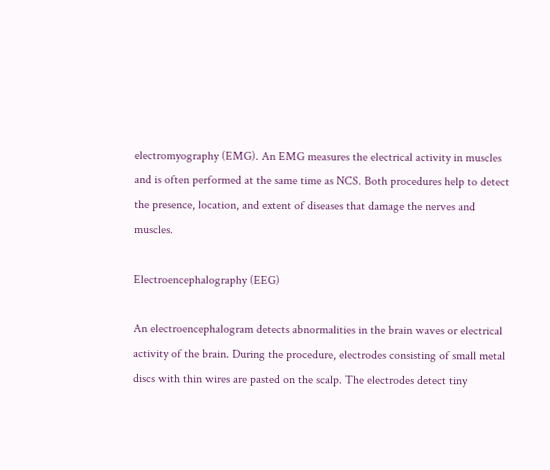electromyography (EMG). An EMG measures the electrical activity in muscles and is often performed at the same time as NCS. Both procedures help to detect the presence, location, and extent of diseases that damage the nerves and muscles.

Electroencephalography (EEG)

An electroencephalogram detects abnormalities in the brain waves or electrical activity of the brain. During the procedure, electrodes consisting of small metal discs with thin wires are pasted on the scalp. The electrodes detect tiny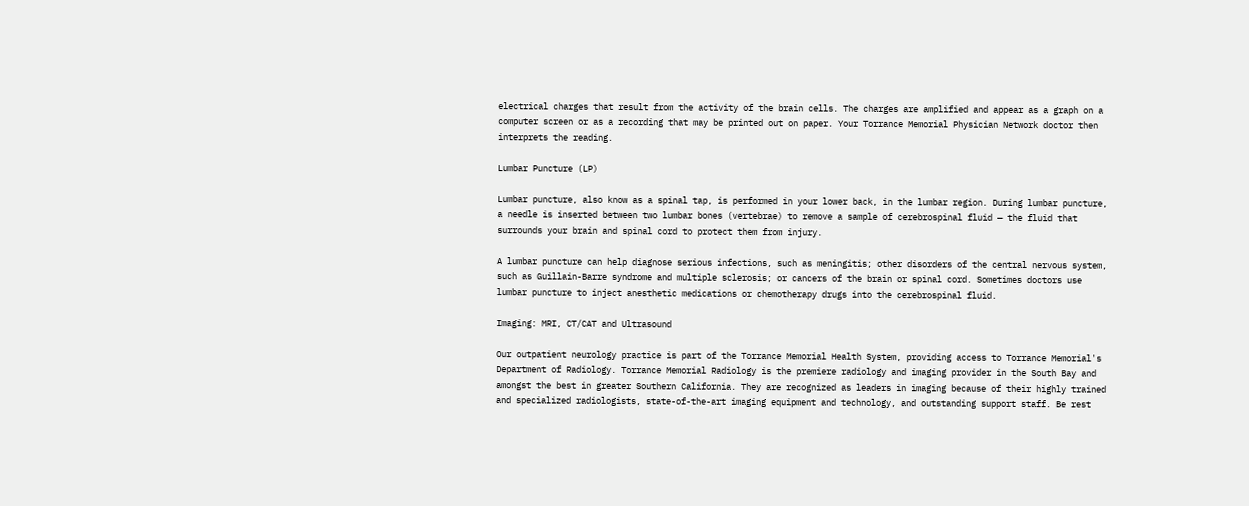electrical charges that result from the activity of the brain cells. The charges are amplified and appear as a graph on a computer screen or as a recording that may be printed out on paper. Your Torrance Memorial Physician Network doctor then interprets the reading.

Lumbar Puncture (LP)

Lumbar puncture, also know as a spinal tap, is performed in your lower back, in the lumbar region. During lumbar puncture, a needle is inserted between two lumbar bones (vertebrae) to remove a sample of cerebrospinal fluid — the fluid that surrounds your brain and spinal cord to protect them from injury.

A lumbar puncture can help diagnose serious infections, such as meningitis; other disorders of the central nervous system, such as Guillain-Barre syndrome and multiple sclerosis; or cancers of the brain or spinal cord. Sometimes doctors use lumbar puncture to inject anesthetic medications or chemotherapy drugs into the cerebrospinal fluid.

Imaging: MRI, CT/CAT and Ultrasound

Our outpatient neurology practice is part of the Torrance Memorial Health System, providing access to Torrance Memorial's Department of Radiology. Torrance Memorial Radiology is the premiere radiology and imaging provider in the South Bay and amongst the best in greater Southern California. They are recognized as leaders in imaging because of their highly trained and specialized radiologists, state-of-the-art imaging equipment and technology, and outstanding support staff. Be rest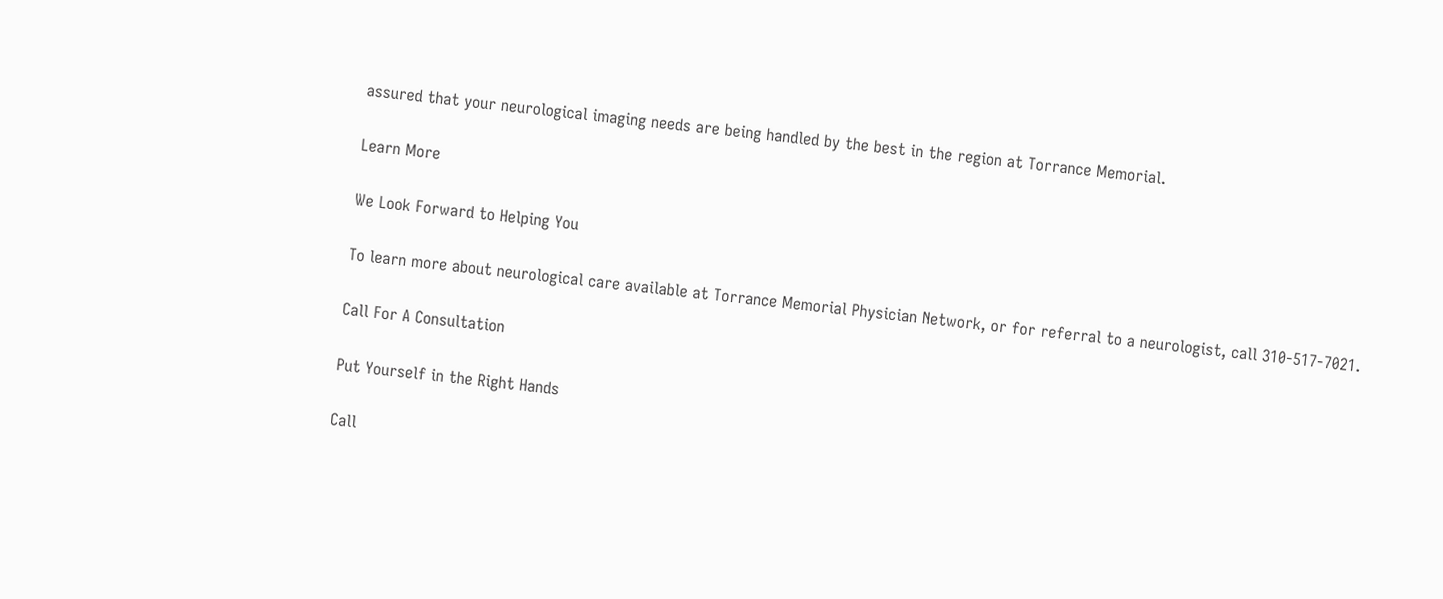assured that your neurological imaging needs are being handled by the best in the region at Torrance Memorial.

Learn More

We Look Forward to Helping You

To learn more about neurological care available at Torrance Memorial Physician Network, or for referral to a neurologist, call 310-517-7021.

Call For A Consultation

Put Yourself in the Right Hands

Call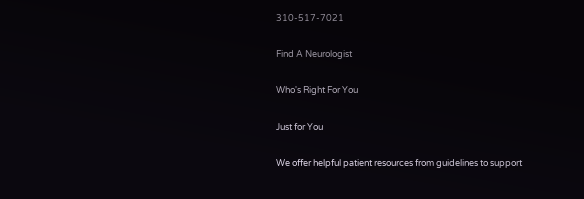310-517-7021

Find A Neurologist

Who's Right For You

Just for You

We offer helpful patient resources from guidelines to support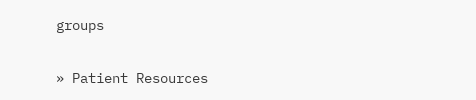groups

» Patient Resources